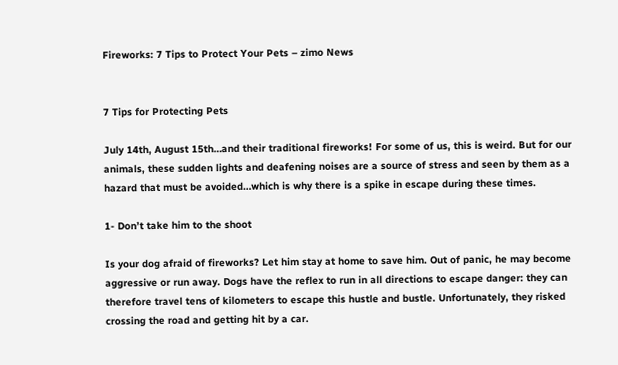Fireworks: 7 Tips to Protect Your Pets – zimo News


7 Tips for Protecting Pets

July 14th, August 15th…and their traditional fireworks! For some of us, this is weird. But for our animals, these sudden lights and deafening noises are a source of stress and seen by them as a hazard that must be avoided…which is why there is a spike in escape during these times.

1- Don’t take him to the shoot

Is your dog afraid of fireworks? Let him stay at home to save him. Out of panic, he may become aggressive or run away. Dogs have the reflex to run in all directions to escape danger: they can therefore travel tens of kilometers to escape this hustle and bustle. Unfortunately, they risked crossing the road and getting hit by a car.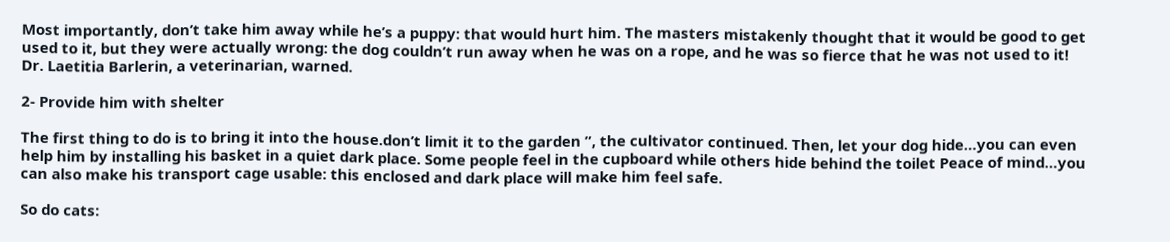Most importantly, don’t take him away while he’s a puppy: that would hurt him. The masters mistakenly thought that it would be good to get used to it, but they were actually wrong: the dog couldn’t run away when he was on a rope, and he was so fierce that he was not used to it! Dr. Laetitia Barlerin, a veterinarian, warned.

2- Provide him with shelter

The first thing to do is to bring it into the house.don’t limit it to the garden ”, the cultivator continued. Then, let your dog hide…you can even help him by installing his basket in a quiet dark place. Some people feel in the cupboard while others hide behind the toilet Peace of mind…you can also make his transport cage usable: this enclosed and dark place will make him feel safe.

So do cats: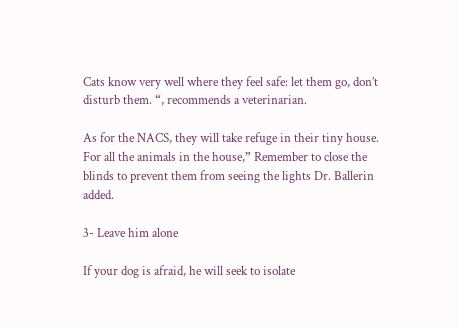Cats know very well where they feel safe: let them go, don’t disturb them. “, recommends a veterinarian.

As for the NACS, they will take refuge in their tiny house. For all the animals in the house,” Remember to close the blinds to prevent them from seeing the lights Dr. Ballerin added.

3- Leave him alone

If your dog is afraid, he will seek to isolate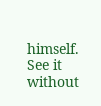himself. See it without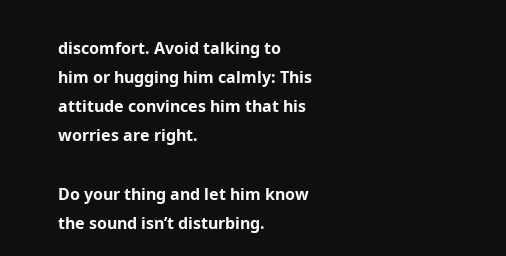discomfort. Avoid talking to him or hugging him calmly: This attitude convinces him that his worries are right.

Do your thing and let him know the sound isn’t disturbing.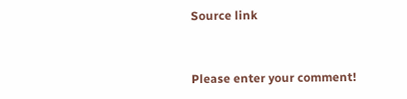Source link


Please enter your comment!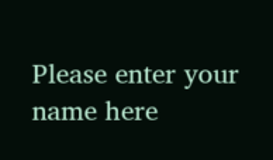Please enter your name here